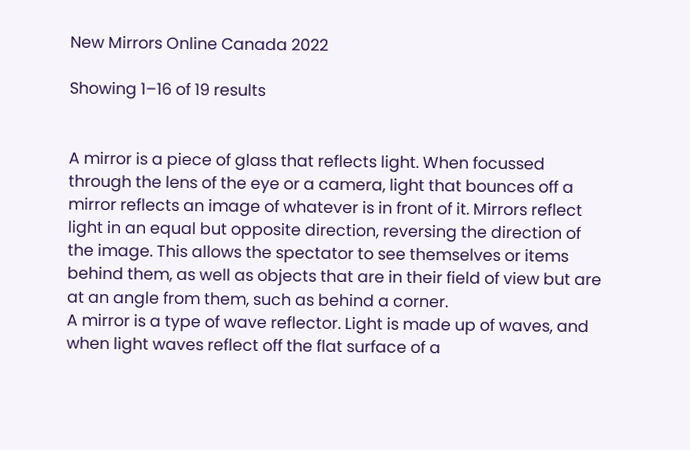New Mirrors Online Canada 2022

Showing 1–16 of 19 results


A mirror is a piece of glass that reflects light. When focussed through the lens of the eye or a camera, light that bounces off a mirror reflects an image of whatever is in front of it. Mirrors reflect light in an equal but opposite direction, reversing the direction of the image. This allows the spectator to see themselves or items behind them, as well as objects that are in their field of view but are at an angle from them, such as behind a corner.
A mirror is a type of wave reflector. Light is made up of waves, and when light waves reflect off the flat surface of a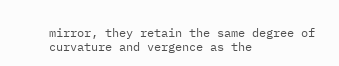mirror, they retain the same degree of curvature and vergence as the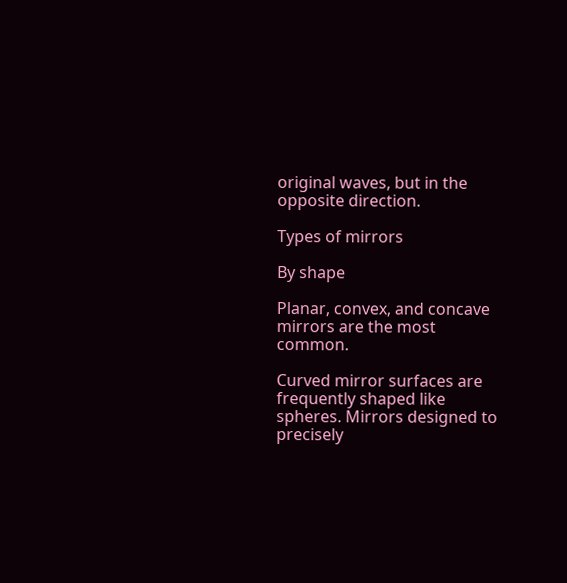original waves, but in the opposite direction.

Types of mirrors

By shape

Planar, convex, and concave mirrors are the most common.

Curved mirror surfaces are frequently shaped like spheres. Mirrors designed to precisely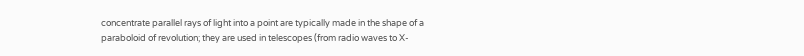concentrate parallel rays of light into a point are typically made in the shape of a paraboloid of revolution; they are used in telescopes (from radio waves to X-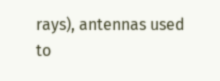rays), antennas used to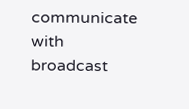communicate with broadcast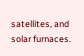satellites, and solar furnaces.